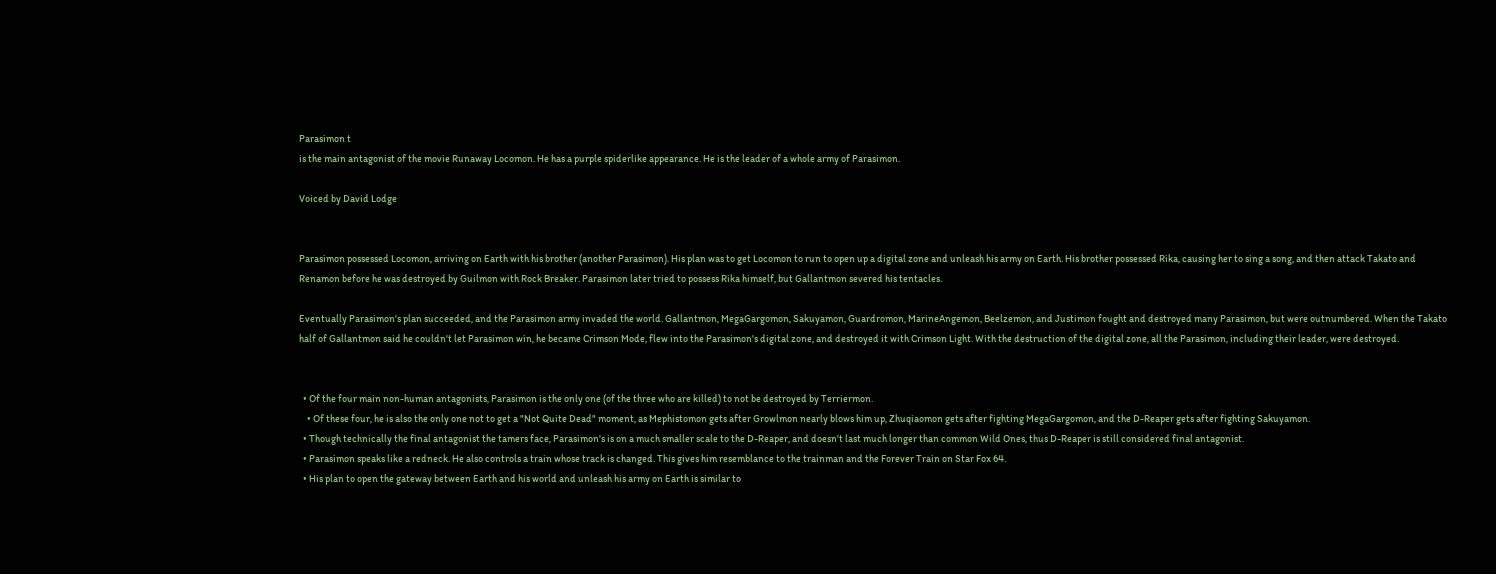Parasimon t
is the main antagonist of the movie Runaway Locomon. He has a purple spiderlike appearance. He is the leader of a whole army of Parasimon.

Voiced by David Lodge


Parasimon possessed Locomon, arriving on Earth with his brother (another Parasimon). His plan was to get Locomon to run to open up a digital zone and unleash his army on Earth. His brother possessed Rika, causing her to sing a song, and then attack Takato and Renamon before he was destroyed by Guilmon with Rock Breaker. Parasimon later tried to possess Rika himself, but Gallantmon severed his tentacles.

Eventually Parasimon's plan succeeded, and the Parasimon army invaded the world. Gallantmon, MegaGargomon, Sakuyamon, Guardromon, MarineAngemon, Beelzemon, and Justimon fought and destroyed many Parasimon, but were outnumbered. When the Takato half of Gallantmon said he couldn't let Parasimon win, he became Crimson Mode, flew into the Parasimon's digital zone, and destroyed it with Crimson Light. With the destruction of the digital zone, all the Parasimon, including their leader, were destroyed.


  • Of the four main non-human antagonists, Parasimon is the only one (of the three who are killed) to not be destroyed by Terriermon.
    • Of these four, he is also the only one not to get a "Not Quite Dead" moment, as Mephistomon gets after Growlmon nearly blows him up, Zhuqiaomon gets after fighting MegaGargomon, and the D-Reaper gets after fighting Sakuyamon.
  • Though technically the final antagonist the tamers face, Parasimon's is on a much smaller scale to the D-Reaper, and doesn't last much longer than common Wild Ones, thus D-Reaper is still considered final antagonist.
  • Parasimon speaks like a redneck. He also controls a train whose track is changed. This gives him resemblance to the trainman and the Forever Train on Star Fox 64.
  • His plan to open the gateway between Earth and his world and unleash his army on Earth is similar to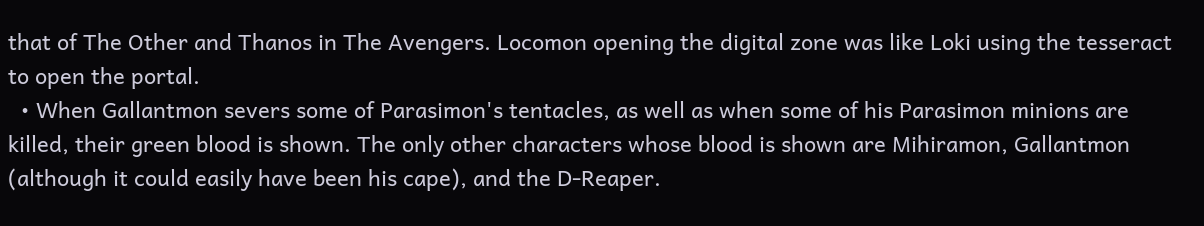that of The Other and Thanos in The Avengers. Locomon opening the digital zone was like Loki using the tesseract to open the portal.
  • When Gallantmon severs some of Parasimon's tentacles, as well as when some of his Parasimon minions are killed, their green blood is shown. The only other characters whose blood is shown are Mihiramon, Gallantmon (although it could easily have been his cape), and the D-Reaper.